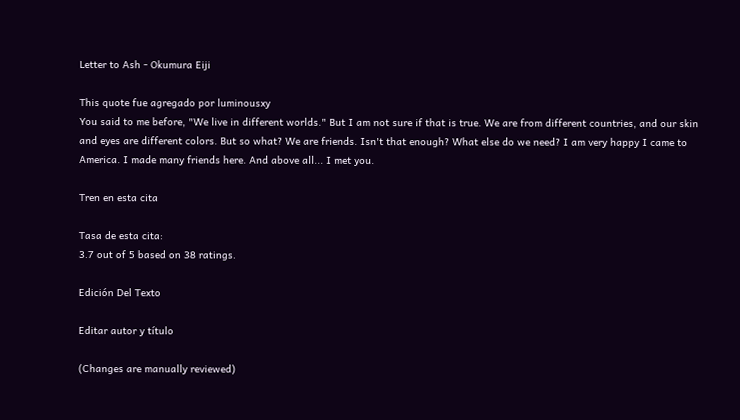Letter to Ash - Okumura Eiji

This quote fue agregado por luminousxy
You said to me before, "We live in different worlds." But I am not sure if that is true. We are from different countries, and our skin and eyes are different colors. But so what? We are friends. Isn't that enough? What else do we need? I am very happy I came to America. I made many friends here. And above all... I met you.

Tren en esta cita

Tasa de esta cita:
3.7 out of 5 based on 38 ratings.

Edición Del Texto

Editar autor y título

(Changes are manually reviewed)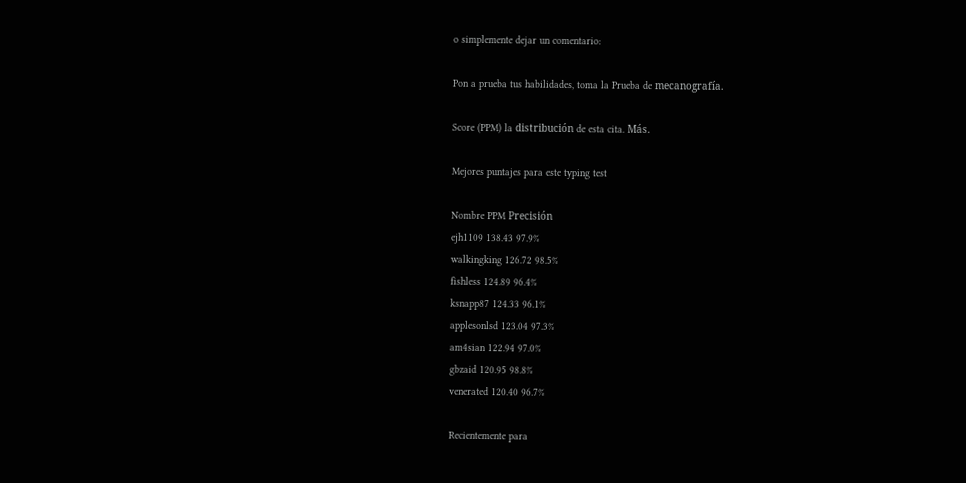o simplemente dejar un comentario:

Pon a prueba tus habilidades, toma la Prueba de mecanografía.

Score (PPM) la distribución de esta cita. Más.

Mejores puntajes para este typing test

Nombre PPM Precisión
ejh1109 138.43 97.9%
walkingking 126.72 98.5%
fishless 124.89 96.4%
ksnapp87 124.33 96.1%
applesonlsd 123.04 97.3%
am4sian 122.94 97.0%
gbzaid 120.95 98.8%
venerated 120.40 96.7%

Recientemente para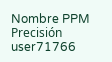Nombre PPM Precisión
user71766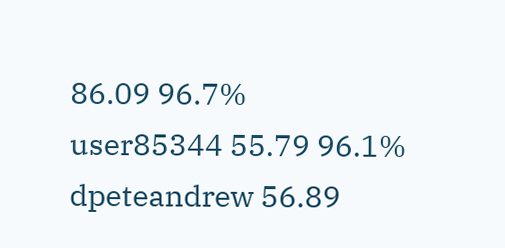86.09 96.7%
user85344 55.79 96.1%
dpeteandrew 56.89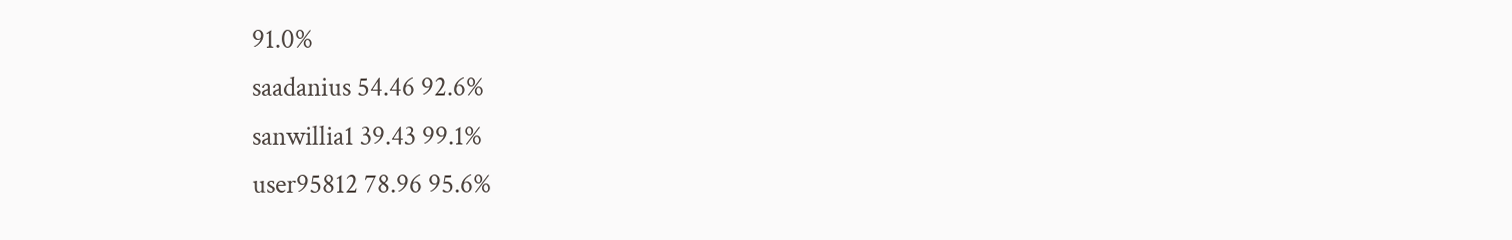91.0%
saadanius 54.46 92.6%
sanwillia1 39.43 99.1%
user95812 78.96 95.6%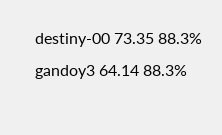destiny-00 73.35 88.3%
gandoy3 64.14 88.3%